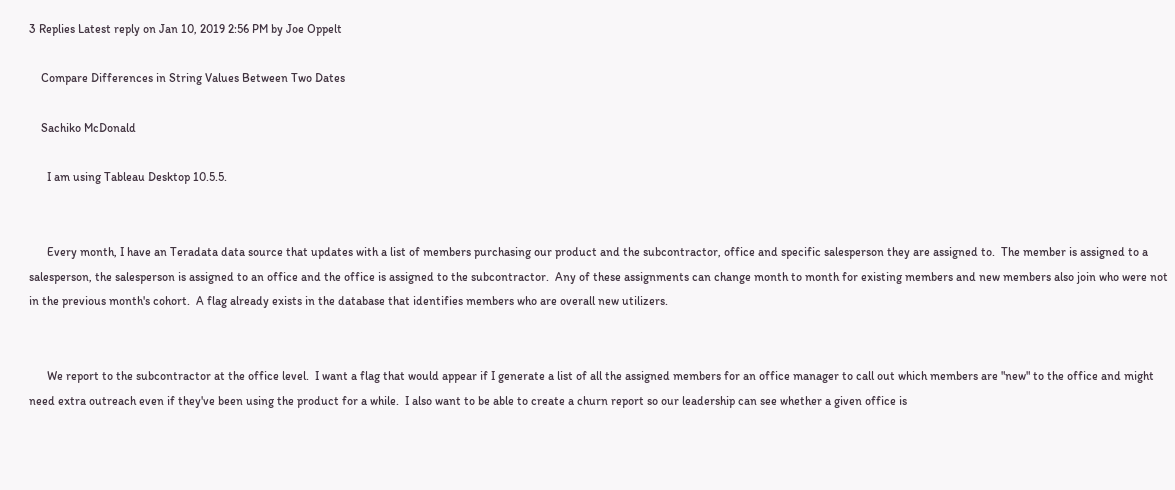3 Replies Latest reply on Jan 10, 2019 2:56 PM by Joe Oppelt

    Compare Differences in String Values Between Two Dates

    Sachiko McDonald

      I am using Tableau Desktop 10.5.5.


      Every month, I have an Teradata data source that updates with a list of members purchasing our product and the subcontractor, office and specific salesperson they are assigned to.  The member is assigned to a salesperson, the salesperson is assigned to an office and the office is assigned to the subcontractor.  Any of these assignments can change month to month for existing members and new members also join who were not in the previous month's cohort.  A flag already exists in the database that identifies members who are overall new utilizers.


      We report to the subcontractor at the office level.  I want a flag that would appear if I generate a list of all the assigned members for an office manager to call out which members are "new" to the office and might need extra outreach even if they've been using the product for a while.  I also want to be able to create a churn report so our leadership can see whether a given office is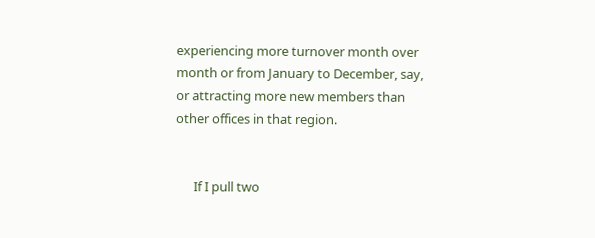experiencing more turnover month over month or from January to December, say, or attracting more new members than other offices in that region.


      If I pull two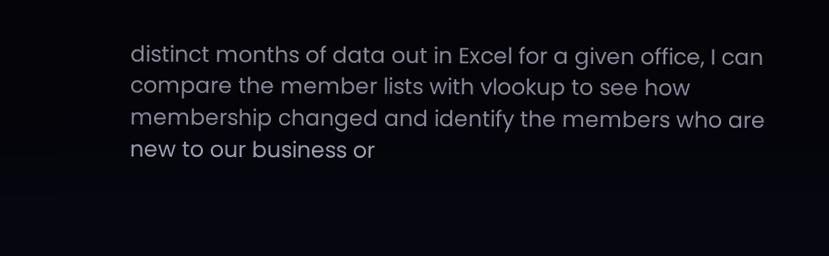distinct months of data out in Excel for a given office, I can compare the member lists with vlookup to see how membership changed and identify the members who are new to our business or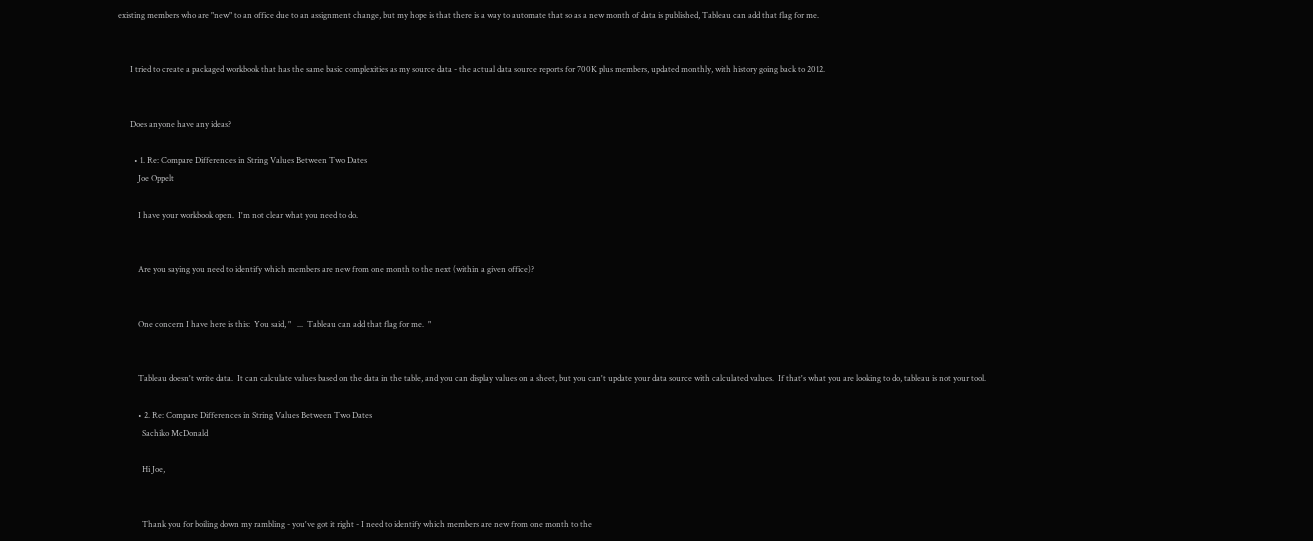existing members who are "new" to an office due to an assignment change, but my hope is that there is a way to automate that so as a new month of data is published, Tableau can add that flag for me.


      I tried to create a packaged workbook that has the same basic complexities as my source data - the actual data source reports for 700K plus members, updated monthly, with history going back to 2012.


      Does anyone have any ideas?

        • 1. Re: Compare Differences in String Values Between Two Dates
          Joe Oppelt

          I have your workbook open.  I'm not clear what you need to do.


          Are you saying you need to identify which members are new from one month to the next (within a given office)?


          One concern I have here is this:  You said, "   ...  Tableau can add that flag for me.  "


          Tableau doesn't write data.  It can calculate values based on the data in the table, and you can display values on a sheet, but you can't update your data source with calculated values.  If that's what you are looking to do, tableau is not your tool.

          • 2. Re: Compare Differences in String Values Between Two Dates
            Sachiko McDonald

            Hi Joe,


            Thank you for boiling down my rambling - you've got it right - I need to identify which members are new from one month to the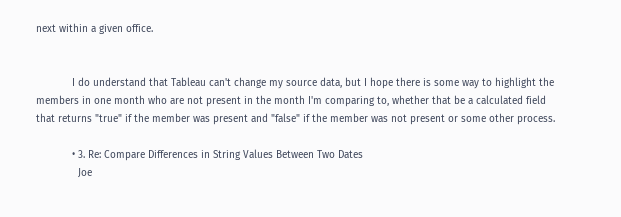next within a given office.


            I do understand that Tableau can't change my source data, but I hope there is some way to highlight the members in one month who are not present in the month I'm comparing to, whether that be a calculated field that returns "true" if the member was present and "false" if the member was not present or some other process.

            • 3. Re: Compare Differences in String Values Between Two Dates
              Joe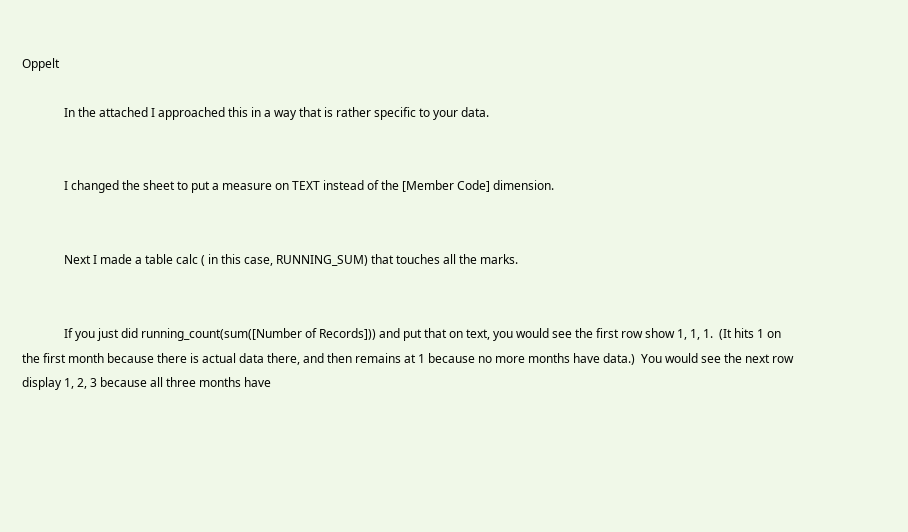Oppelt

              In the attached I approached this in a way that is rather specific to your data.


              I changed the sheet to put a measure on TEXT instead of the [Member Code] dimension.


              Next I made a table calc ( in this case, RUNNING_SUM) that touches all the marks.


              If you just did running_count(sum([Number of Records])) and put that on text, you would see the first row show 1, 1, 1.  (It hits 1 on the first month because there is actual data there, and then remains at 1 because no more months have data.)  You would see the next row display 1, 2, 3 because all three months have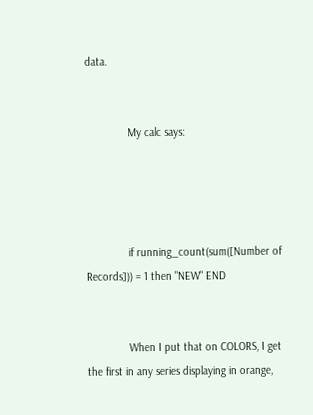data.


              My calc says:




              if running_count(sum([Number of Records])) = 1 then "NEW" END


              When I put that on COLORS, I get the first in any series displaying in orange,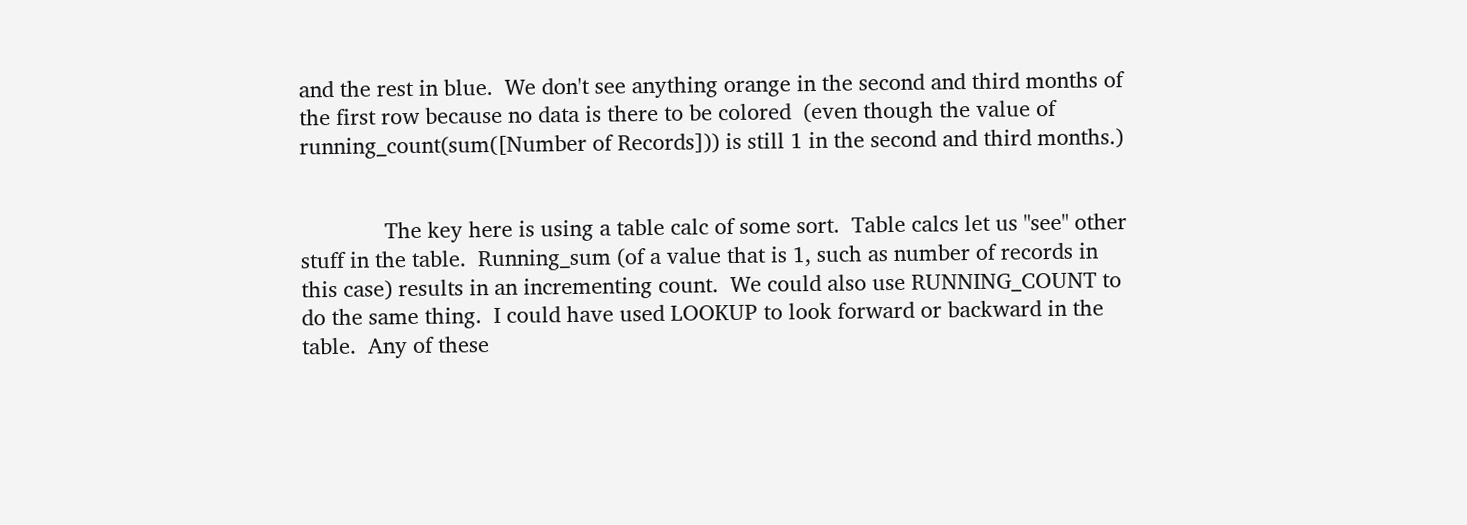and the rest in blue.  We don't see anything orange in the second and third months of the first row because no data is there to be colored  (even though the value of running_count(sum([Number of Records])) is still 1 in the second and third months.)


              The key here is using a table calc of some sort.  Table calcs let us "see" other stuff in the table.  Running_sum (of a value that is 1, such as number of records in this case) results in an incrementing count.  We could also use RUNNING_COUNT to do the same thing.  I could have used LOOKUP to look forward or backward in the table.  Any of these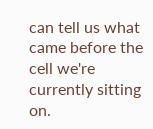can tell us what came before the cell we're currently sitting on.